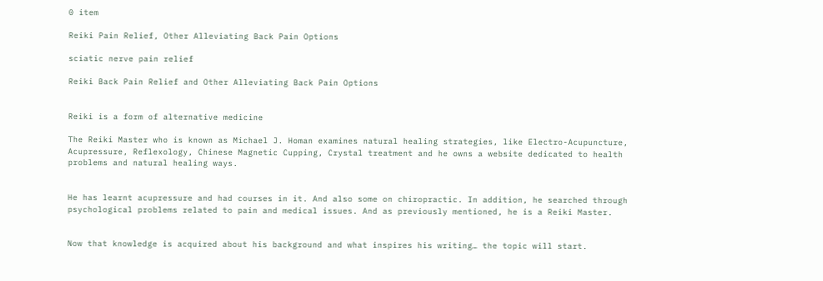0 item

Reiki Pain Relief, Other Alleviating Back Pain Options

sciatic nerve pain relief

Reiki Back Pain Relief and Other Alleviating Back Pain Options


Reiki is a form of alternative medicine

The Reiki Master who is known as Michael J. Homan examines natural healing strategies, like Electro-Acupuncture, Acupressure, Reflexology, Chinese Magnetic Cupping, Crystal treatment and he owns a website dedicated to health problems and natural healing ways.


He has learnt acupressure and had courses in it. And also some on chiropractic. In addition, he searched through psychological problems related to pain and medical issues. And as previously mentioned, he is a Reiki Master.


Now that knowledge is acquired about his background and what inspires his writing… the topic will start.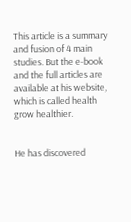This article is a summary and fusion of 4 main studies. But the e-book and the full articles are available at his website, which is called health grow healthier.


He has discovered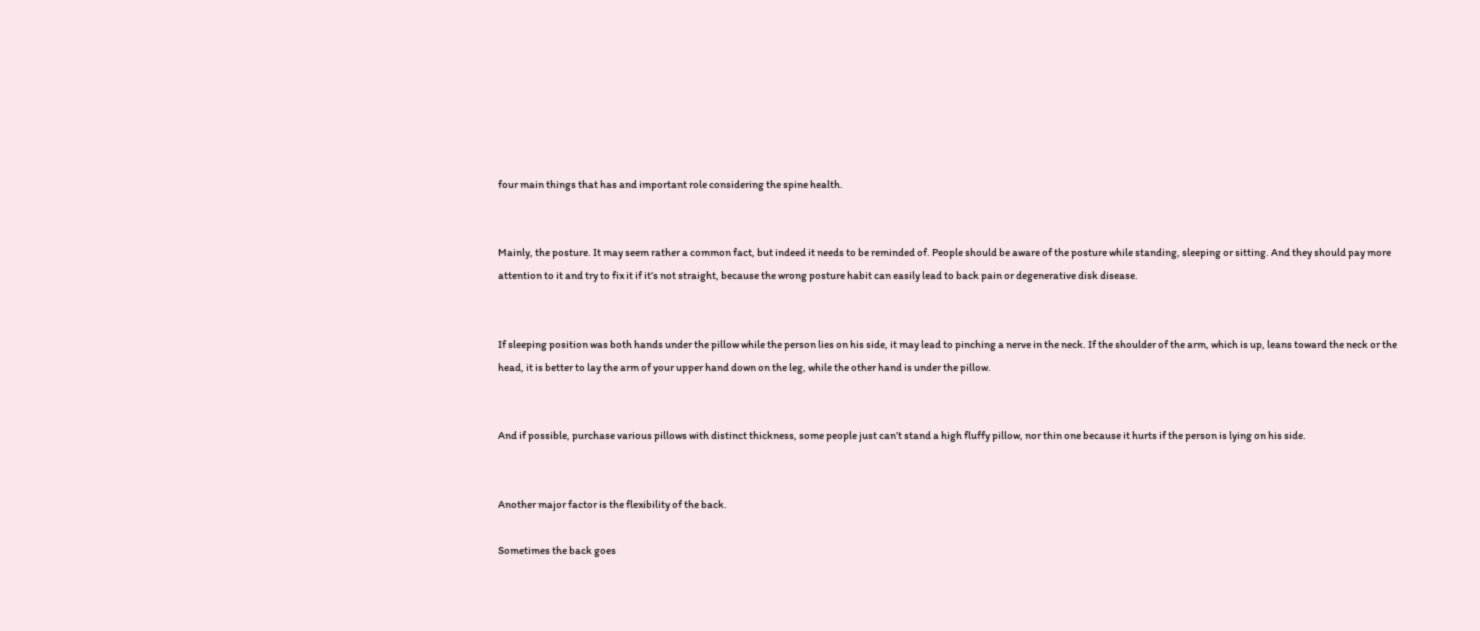four main things that has and important role considering the spine health.


Mainly, the posture. It may seem rather a common fact, but indeed it needs to be reminded of. People should be aware of the posture while standing, sleeping or sitting. And they should pay more attention to it and try to fix it if it’s not straight, because the wrong posture habit can easily lead to back pain or degenerative disk disease.


If sleeping position was both hands under the pillow while the person lies on his side, it may lead to pinching a nerve in the neck. If the shoulder of the arm, which is up, leans toward the neck or the head, it is better to lay the arm of your upper hand down on the leg, while the other hand is under the pillow.


And if possible, purchase various pillows with distinct thickness, some people just can’t stand a high fluffy pillow, nor thin one because it hurts if the person is lying on his side.


Another major factor is the flexibility of the back.

Sometimes the back goes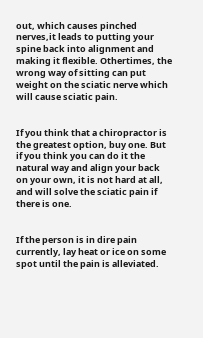out, which causes pinched nerves,it leads to putting your spine back into alignment and making it flexible. Othertimes, the wrong way of sitting can put weight on the sciatic nerve which will cause sciatic pain.


If you think that a chiropractor is the greatest option, buy one. But if you think you can do it the natural way and align your back on your own, it is not hard at all, and will solve the sciatic pain if there is one.


If the person is in dire pain currently, lay heat or ice on some spot until the pain is alleviated.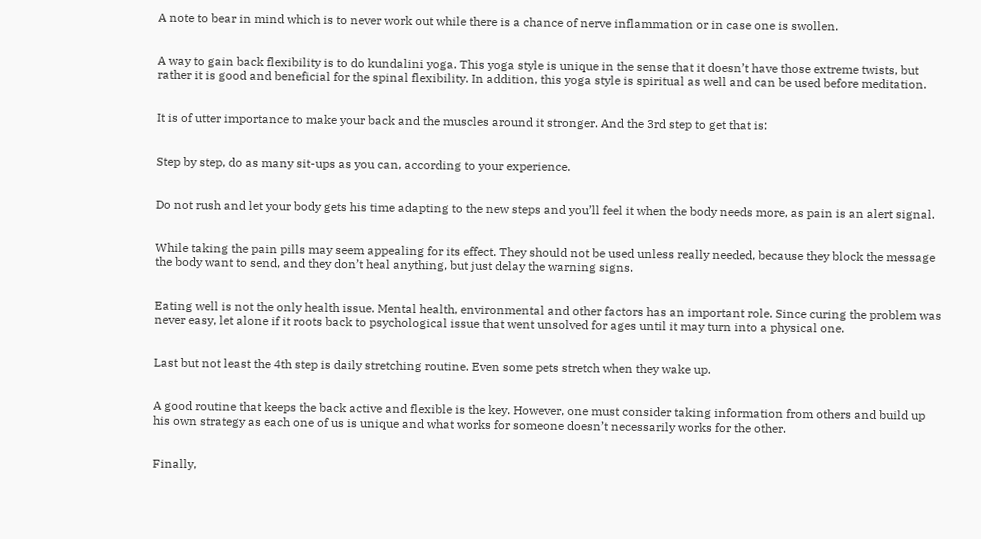A note to bear in mind which is to never work out while there is a chance of nerve inflammation or in case one is swollen.


A way to gain back flexibility is to do kundalini yoga. This yoga style is unique in the sense that it doesn’t have those extreme twists, but rather it is good and beneficial for the spinal flexibility. In addition, this yoga style is spiritual as well and can be used before meditation.


It is of utter importance to make your back and the muscles around it stronger. And the 3rd step to get that is:


Step by step, do as many sit-ups as you can, according to your experience.


Do not rush and let your body gets his time adapting to the new steps and you’ll feel it when the body needs more, as pain is an alert signal.


While taking the pain pills may seem appealing for its effect. They should not be used unless really needed, because they block the message the body want to send, and they don’t heal anything, but just delay the warning signs.


Eating well is not the only health issue. Mental health, environmental and other factors has an important role. Since curing the problem was never easy, let alone if it roots back to psychological issue that went unsolved for ages until it may turn into a physical one.


Last but not least the 4th step is daily stretching routine. Even some pets stretch when they wake up.


A good routine that keeps the back active and flexible is the key. However, one must consider taking information from others and build up his own strategy as each one of us is unique and what works for someone doesn’t necessarily works for the other.


Finally,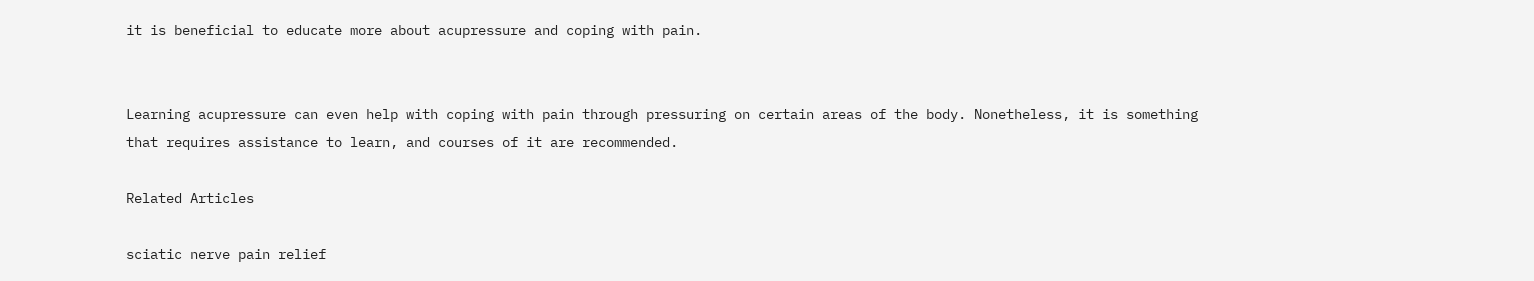it is beneficial to educate more about acupressure and coping with pain.


Learning acupressure can even help with coping with pain through pressuring on certain areas of the body. Nonetheless, it is something that requires assistance to learn, and courses of it are recommended.

Related Articles

sciatic nerve pain relief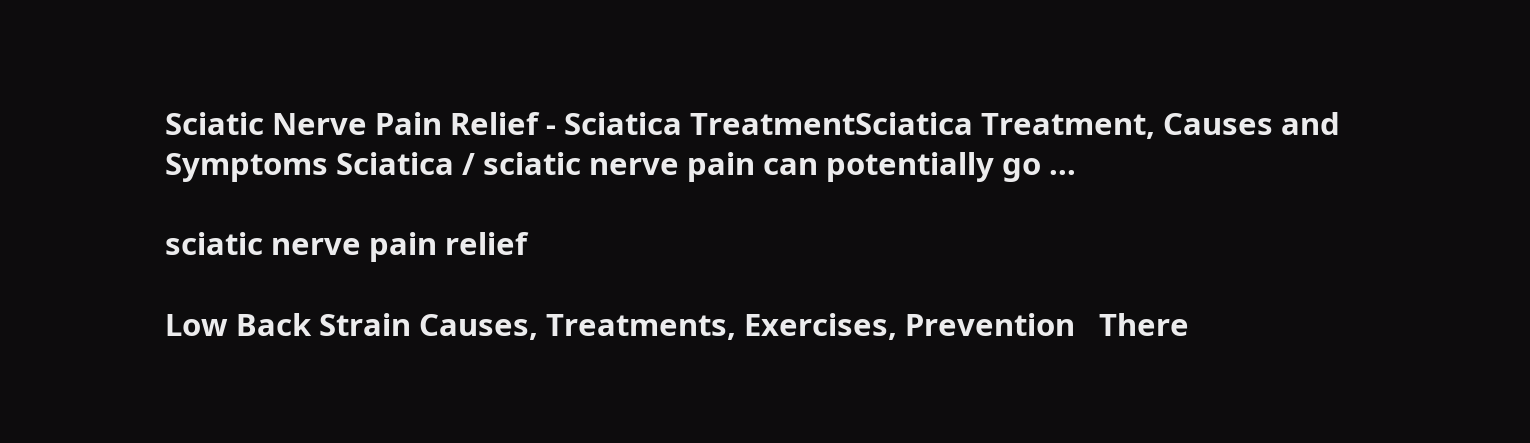Sciatic Nerve Pain Relief - Sciatica TreatmentSciatica Treatment, Causes and Symptoms Sciatica / sciatic nerve pain can potentially go ...

sciatic nerve pain relief

Low Back Strain Causes, Treatments, Exercises, Prevention   There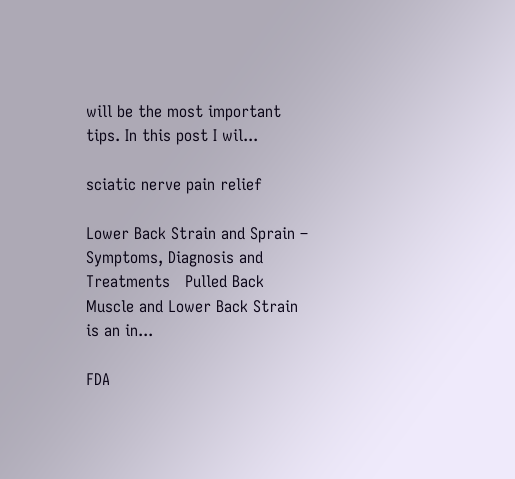will be the most important tips. In this post I wil...

sciatic nerve pain relief

Lower Back Strain and Sprain – Symptoms, Diagnosis and Treatments   Pulled Back Muscle and Lower Back Strain is an in...

FDA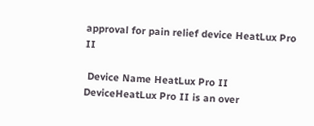approval for pain relief device HeatLux Pro II

 Device Name HeatLux Pro II DeviceHeatLux Pro II is an over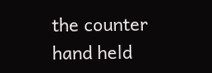the counter hand held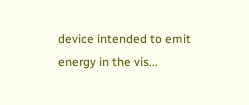device intended to emit energy in the vis...